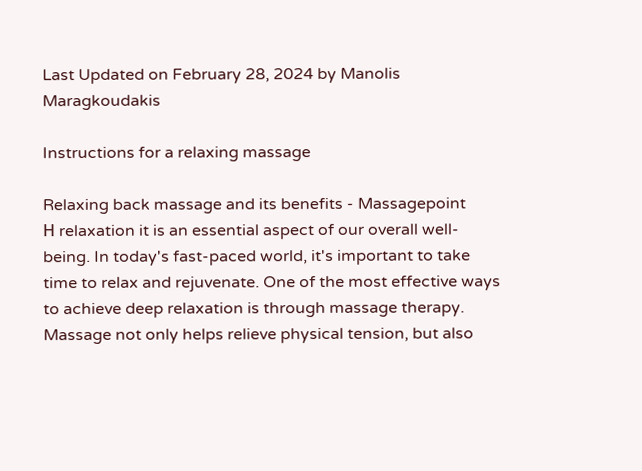Last Updated on February 28, 2024 by Manolis Maragkoudakis

Instructions for a relaxing massage

Relaxing back massage and its benefits - Massagepoint
Η relaxation it is an essential aspect of our overall well-being. In today's fast-paced world, it's important to take time to relax and rejuvenate. One of the most effective ways to achieve deep relaxation is through massage therapy. Massage not only helps relieve physical tension, but also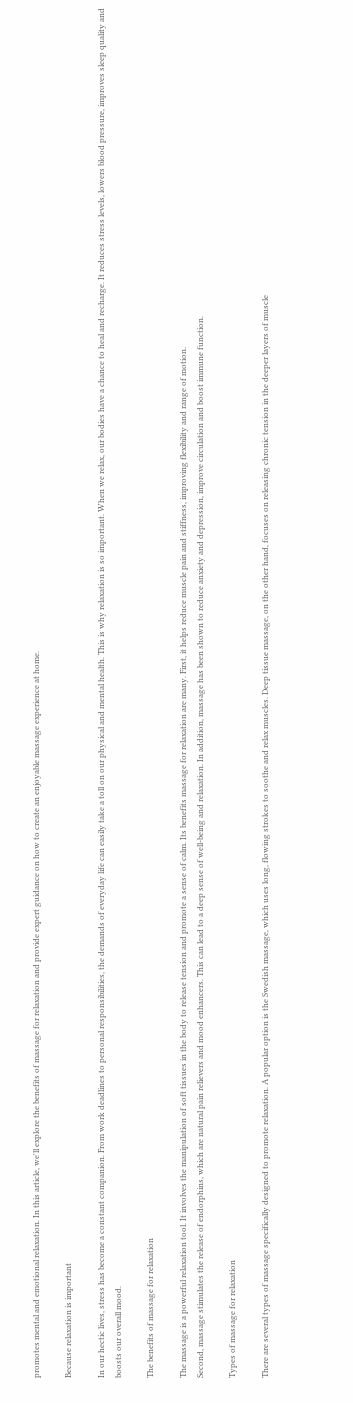promotes mental and emotional relaxation. In this article, we'll explore the benefits of massage for relaxation and provide expert guidance on how to create an enjoyable massage experience at home.

Because relaxation is important

In our hectic lives, stress has become a constant companion. From work deadlines to personal responsibilities, the demands of everyday life can easily take a toll on our physical and mental health. This is why relaxation is so important. When we relax, our bodies have a chance to heal and recharge. It reduces stress levels, lowers blood pressure, improves sleep quality and boosts our overall mood.

The benefits of massage for relaxation

The massage is a powerful relaxation tool. It involves the manipulation of soft tissues in the body to release tension and promote a sense of calm. Its benefits massage for relaxation are many. First, it helps reduce muscle pain and stiffness, improving flexibility and range of motion.
Second, massage stimulates the release of endorphins, which are natural pain relievers and mood enhancers. This can lead to a deep sense of well-being and relaxation. In addition, massage has been shown to reduce anxiety and depression, improve circulation and boost immune function.

Types of massage for relaxation

There are several types of massage specifically designed to promote relaxation. A popular option is the Swedish massage, which uses long, flowing strokes to soothe and relax muscles. Deep tissue massage, on the other hand, focuses on releasing chronic tension in the deeper layers of muscle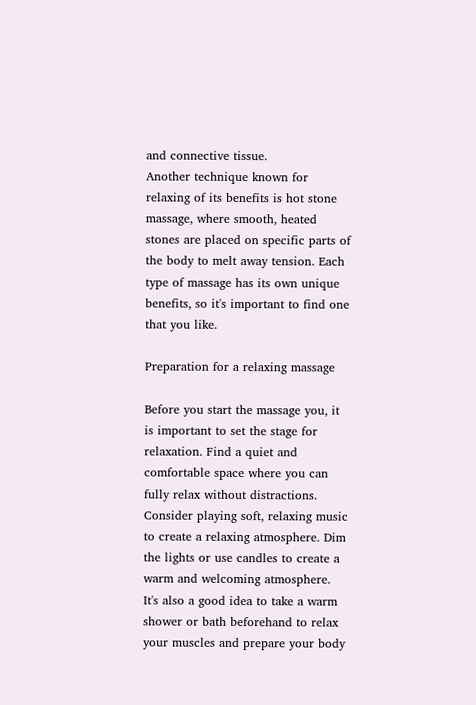and connective tissue.
Another technique known for relaxing of its benefits is hot stone massage, where smooth, heated stones are placed on specific parts of the body to melt away tension. Each type of massage has its own unique benefits, so it's important to find one that you like.

Preparation for a relaxing massage

Before you start the massage you, it is important to set the stage for relaxation. Find a quiet and comfortable space where you can fully relax without distractions. Consider playing soft, relaxing music to create a relaxing atmosphere. Dim the lights or use candles to create a warm and welcoming atmosphere.
It's also a good idea to take a warm shower or bath beforehand to relax your muscles and prepare your body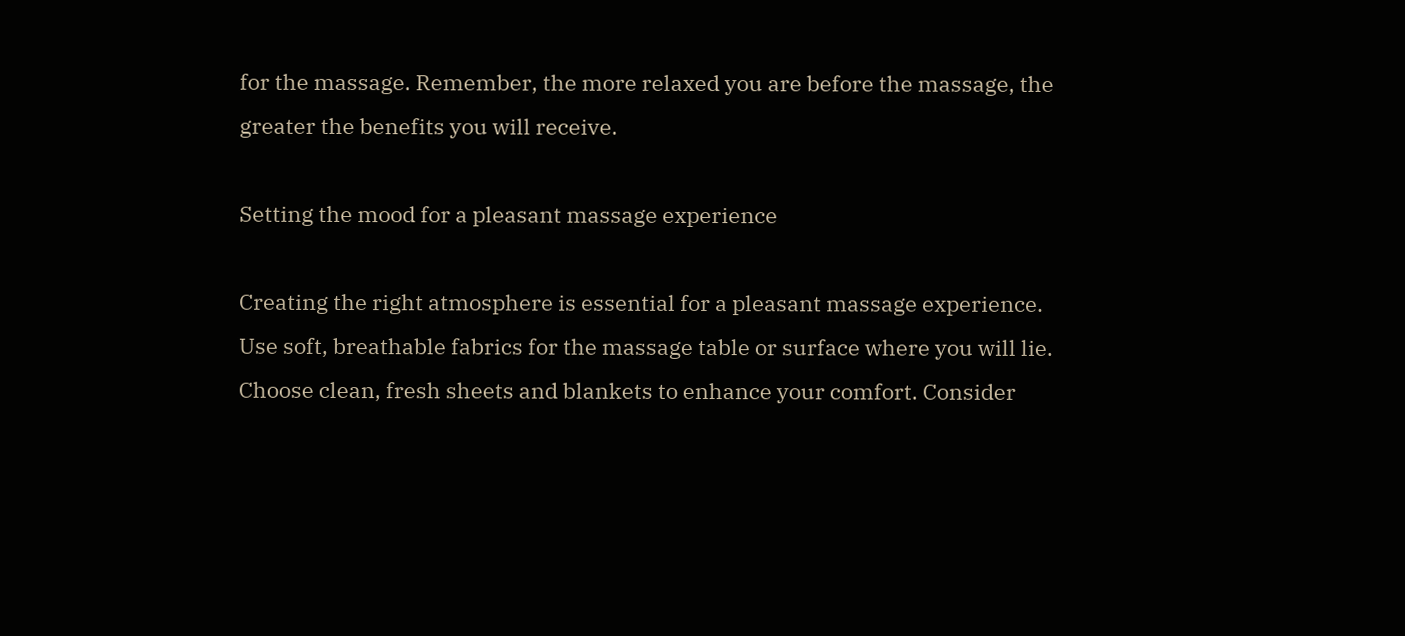for the massage. Remember, the more relaxed you are before the massage, the greater the benefits you will receive.

Setting the mood for a pleasant massage experience

Creating the right atmosphere is essential for a pleasant massage experience. Use soft, breathable fabrics for the massage table or surface where you will lie. Choose clean, fresh sheets and blankets to enhance your comfort. Consider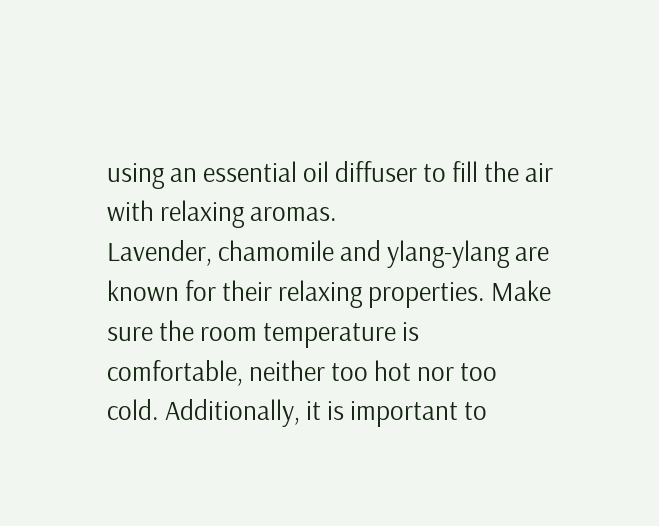using an essential oil diffuser to fill the air with relaxing aromas.
Lavender, chamomile and ylang-ylang are known for their relaxing properties. Make sure the room temperature is comfortable, neither too hot nor too cold. Additionally, it is important to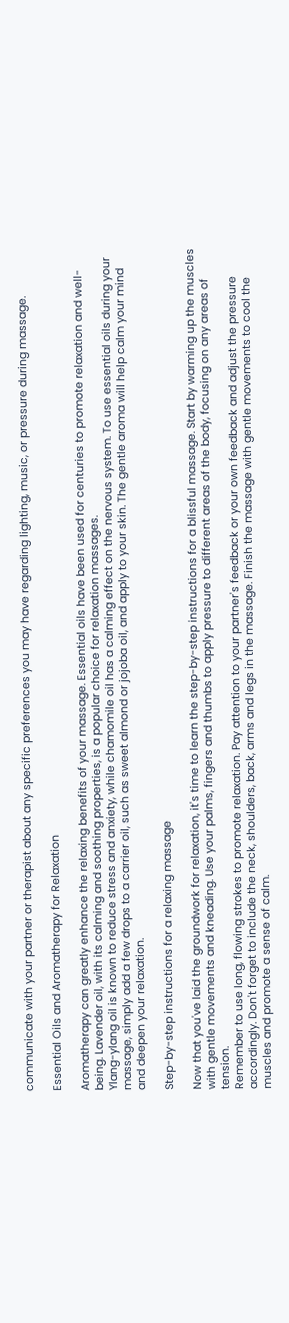communicate with your partner or therapist about any specific preferences you may have regarding lighting, music, or pressure during massage.

Essential Oils and Aromatherapy for Relaxation

Aromatherapy can greatly enhance the relaxing benefits of your massage. Essential oils have been used for centuries to promote relaxation and well-being. Lavender oil, with its calming and soothing properties, is a popular choice for relaxation massages.
Ylang-ylang oil is known to reduce stress and anxiety, while chamomile oil has a calming effect on the nervous system. To use essential oils during your massage, simply add a few drops to a carrier oil, such as sweet almond or jojoba oil, and apply to your skin. The gentle aroma will help calm your mind and deepen your relaxation.

Step-by-step instructions for a relaxing massage

Now that you've laid the groundwork for relaxation, it's time to learn the step-by-step instructions for a blissful massage. Start by warming up the muscles with gentle movements and kneading. Use your palms, fingers and thumbs to apply pressure to different areas of the body, focusing on any areas of tension.
Remember to use long, flowing strokes to promote relaxation. Pay attention to your partner's feedback or your own feedback and adjust the pressure accordingly. Don't forget to include the neck, shoulders, back, arms and legs in the massage. Finish the massage with gentle movements to cool the muscles and promote a sense of calm.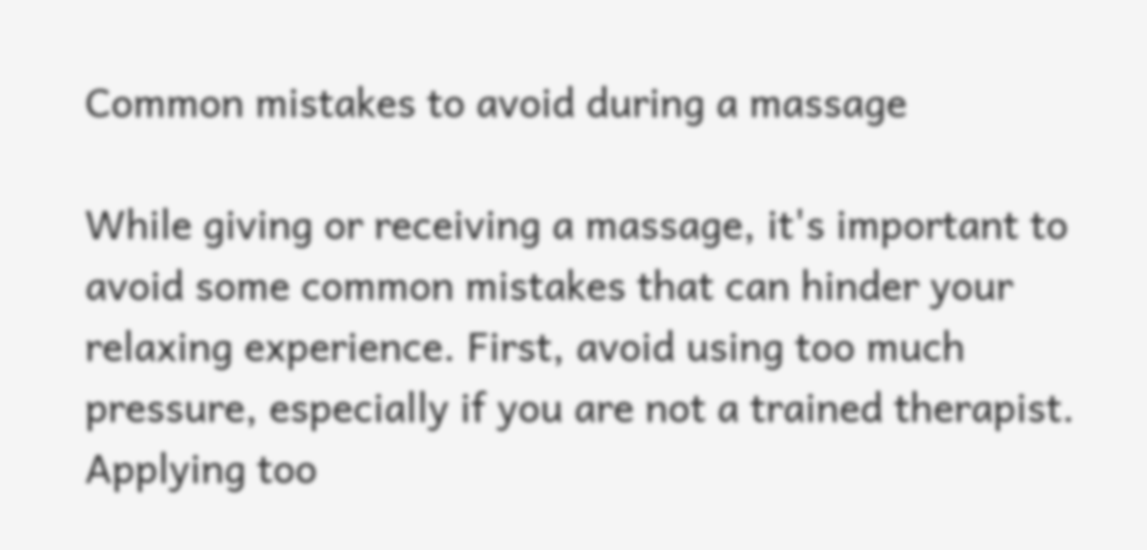Common mistakes to avoid during a massage

While giving or receiving a massage, it's important to avoid some common mistakes that can hinder your relaxing experience. First, avoid using too much pressure, especially if you are not a trained therapist. Applying too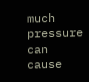much pressure can cause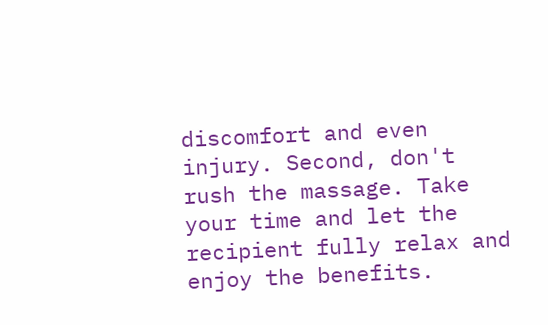discomfort and even injury. Second, don't rush the massage. Take your time and let the recipient fully relax and enjoy the benefits.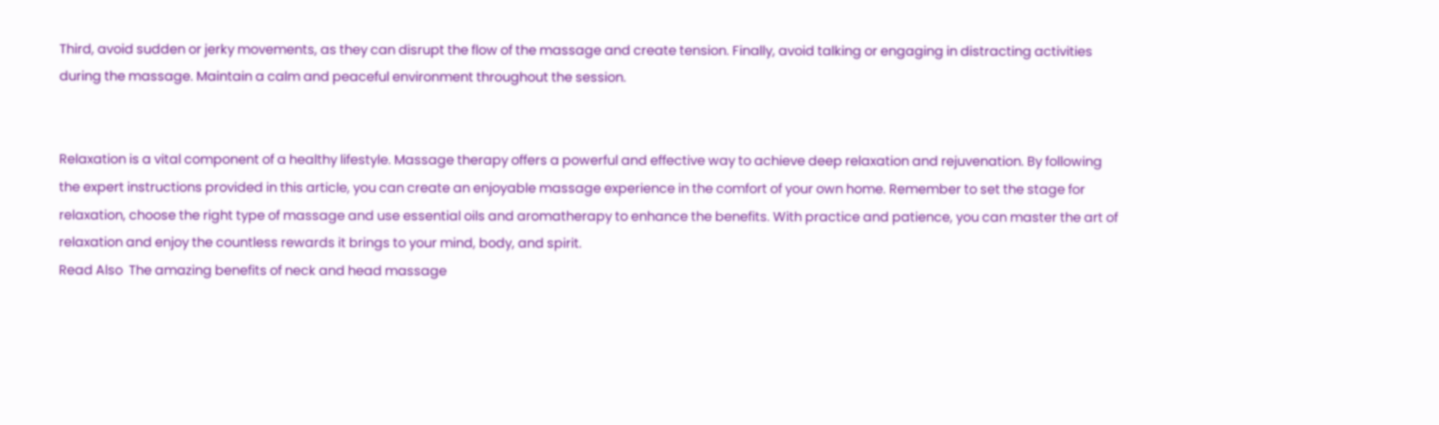Third, avoid sudden or jerky movements, as they can disrupt the flow of the massage and create tension. Finally, avoid talking or engaging in distracting activities during the massage. Maintain a calm and peaceful environment throughout the session.


Relaxation is a vital component of a healthy lifestyle. Massage therapy offers a powerful and effective way to achieve deep relaxation and rejuvenation. By following the expert instructions provided in this article, you can create an enjoyable massage experience in the comfort of your own home. Remember to set the stage for relaxation, choose the right type of massage and use essential oils and aromatherapy to enhance the benefits. With practice and patience, you can master the art of relaxation and enjoy the countless rewards it brings to your mind, body, and spirit.
Read Also  The amazing benefits of neck and head massage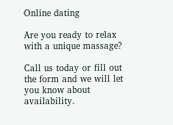Online dating

Are you ready to relax with a unique massage?

Call us today or fill out the form and we will let you know about availability.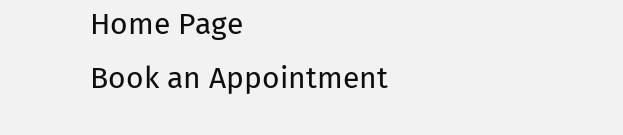Home Page
Book an Appointment